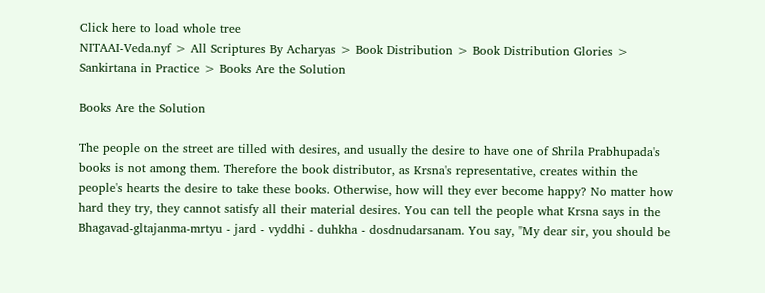Click here to load whole tree
NITAAI-Veda.nyf > All Scriptures By Acharyas > Book Distribution > Book Distribution Glories > Sankirtana in Practice > Books Are the Solution

Books Are the Solution

The people on the street are tilled with desires, and usually the desire to have one of Shrila Prabhupada's books is not among them. Therefore the book distributor, as Krsna's representative, creates within the people's hearts the desire to take these books. Otherwise, how will they ever become happy? No matter how hard they try, they cannot satisfy all their material desires. You can tell the people what Krsna says in the Bhagavad-gltajanma-mrtyu - jard - vyddhi - duhkha - dosdnudarsanam. You say, "My dear sir, you should be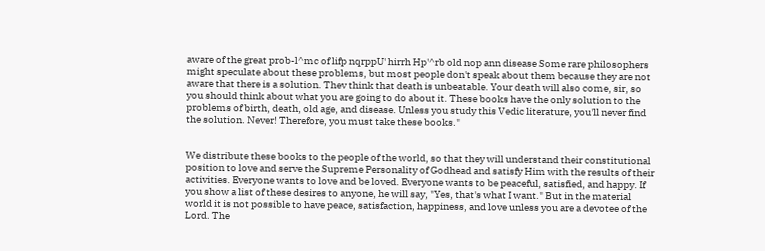aware of the great prob-l^mc of lifp nqrppU' hirrh Hp'^rb old nop ann disease Some rare philosophers might speculate about these problems, but most people don't speak about them because they are not aware that there is a solution. Thev think that death is unbeatable. Your death will also come, sir, so you should think about what you are going to do about it. These books have the only solution to the problems of birth, death, old age, and disease. Unless you study this Vedic literature, you'll never find the solution. Never! Therefore, you must take these books."


We distribute these books to the people of the world, so that they will understand their constitutional position to love and serve the Supreme Personality of Godhead and satisfy Him with the results of their activities. Everyone wants to love and be loved. Everyone wants to be peaceful, satisfied, and happy. If you show a list of these desires to anyone, he will say, "Yes, that's what I want." But in the material world it is not possible to have peace, satisfaction, happiness, and love unless you are a devotee of the Lord. The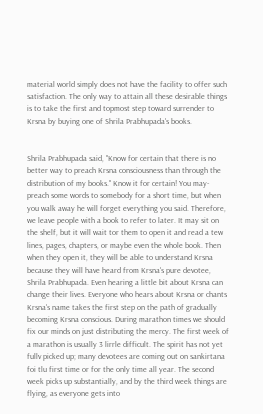material world simply does not have the facility to offer such satisfaction. The only way to attain all these desirable things is to take the first and topmost step toward surrender to Krsna by buying one of Shrila Prabhupada's books.


Shrila Prabhupada said, "Know for certain that there is no better way to preach Krsna consciousness than through the distribution of my books." Know it for certain! You may-preach some words to somebody for a short time, but when you walk away he will forget everything you said. Therefore, we leave people with a book to refer to later. It may sit on the shelf, but it will wait tor them to open it and read a tew lines, pages, chapters, or maybe even the whole book. Then when they open it, they will be able to understand Krsna because they will have heard from Krsna's pure devotee, Shrila Prabhupada. Even hearing a little bit about Krsna can change their lives. Everyone who hears about Krsna or chants Krsna's name takes the first step on the path of gradually becoming Krsna conscious. During marathon times we should fix our minds on just distributing the mercy. The first week of a marathon is usually 3 lirrle difficult. The spirit has not yet fullv picked up; many devotees are coming out on sankirtana foi tlu first time or for the only time all year. The second week picks up substantially, and by the third week things are flying, as everyone gets into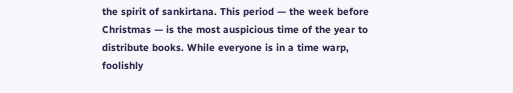the spirit of sankirtana. This period — the week before Christmas — is the most auspicious time of the year to distribute books. While everyone is in a time warp, foolishly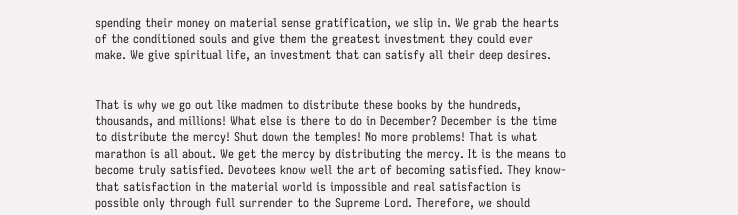spending their money on material sense gratification, we slip in. We grab the hearts of the conditioned souls and give them the greatest investment they could ever make. We give spiritual life, an investment that can satisfy all their deep desires.


That is why we go out like madmen to distribute these books by the hundreds, thousands, and millions! What else is there to do in December? December is the time to distribute the mercy! Shut down the temples! No more problems! That is what marathon is all about. We get the mercy by distributing the mercy. It is the means to become truly satisfied. Devotees know well the art of becoming satisfied. They know-that satisfaction in the material world is impossible and real satisfaction is possible only through full surrender to the Supreme Lord. Therefore, we should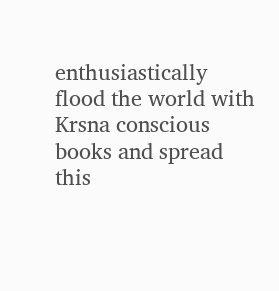enthusiastically flood the world with Krsna conscious books and spread this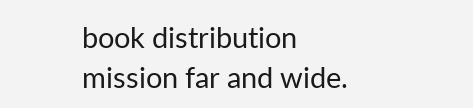book distribution mission far and wide.